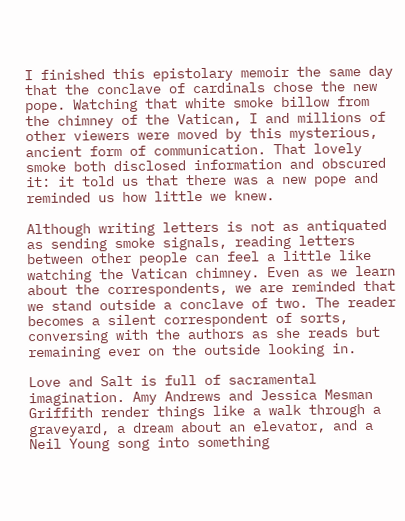I finished this epistolary memoir the same day that the conclave of cardinals chose the new pope. Watching that white smoke billow from the chimney of the Vatican, I and millions of other viewers were moved by this mysterious, ancient form of communication. That lovely smoke both disclosed information and obscured it: it told us that there was a new pope and reminded us how little we knew.

Although writing letters is not as antiquated as sending smoke signals, reading letters between other people can feel a little like watching the Vatican chimney. Even as we learn about the correspondents, we are reminded that we stand outside a conclave of two. The reader becomes a silent correspondent of sorts, conversing with the authors as she reads but remaining ever on the outside looking in.

Love and Salt is full of sacramental imagination. Amy Andrews and Jessica Mesman Griffith render things like a walk through a graveyard, a dream about an elevator, and a Neil Young song into something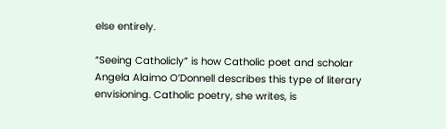else entirely.

“Seeing Catholicly” is how Catholic poet and scholar Angela Alaimo O’Donnell describes this type of literary envisioning. Catholic poetry, she writes, is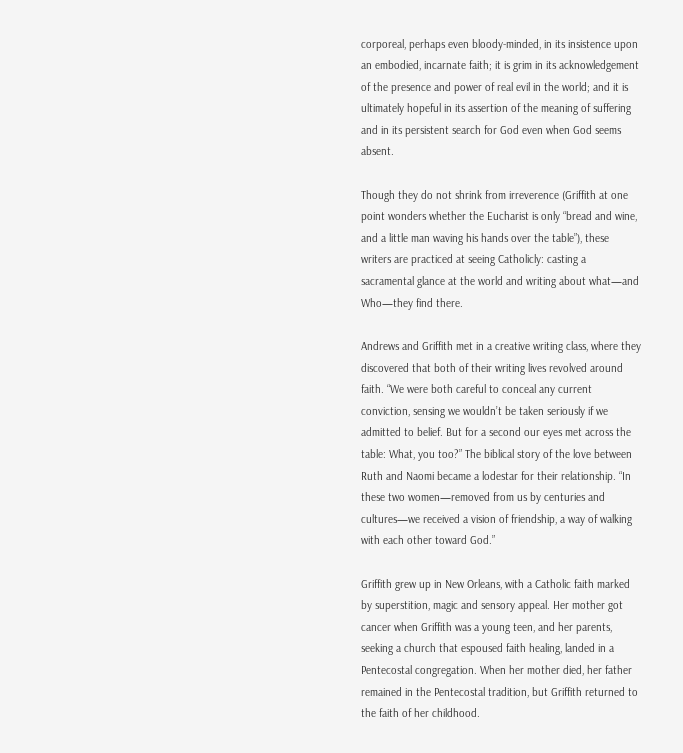corporeal, perhaps even bloody-minded, in its insistence upon an embodied, incarnate faith; it is grim in its acknowledgement of the presence and power of real evil in the world; and it is ultimately hopeful in its assertion of the meaning of suffering and in its persistent search for God even when God seems absent.

Though they do not shrink from irreverence (Griffith at one point wonders whether the Eucharist is only “bread and wine, and a little man waving his hands over the table”), these writers are practiced at seeing Catholicly: casting a sacramental glance at the world and writing about what—and Who—they find there.

Andrews and Griffith met in a creative writing class, where they discovered that both of their writing lives revolved around faith. “We were both careful to conceal any current conviction, sensing we wouldn’t be taken seriously if we admitted to belief. But for a second our eyes met across the table: What, you too?” The biblical story of the love between Ruth and Naomi became a lodestar for their relationship. “In these two women—removed from us by centuries and cultures—we received a vision of friendship, a way of walking with each other toward God.”

Griffith grew up in New Orleans, with a Catholic faith marked by superstition, magic and sensory appeal. Her mother got cancer when Griffith was a young teen, and her parents, seeking a church that espoused faith healing, landed in a Pentecostal congregation. When her mother died, her father remained in the Pentecostal tradition, but Griffith returned to the faith of her childhood.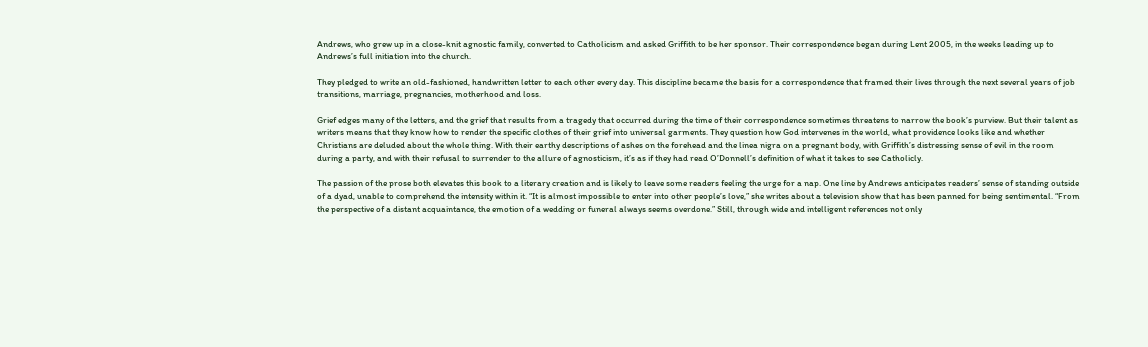Andrews, who grew up in a close-knit agnostic family, converted to Catholicism and asked Griffith to be her sponsor. Their correspondence began during Lent 2005, in the weeks leading up to Andrews’s full initiation into the church.

They pledged to write an old-fashioned, handwritten letter to each other every day. This discipline became the basis for a correspondence that framed their lives through the next several years of job transitions, marriage, pregnancies, motherhood and loss.

Grief edges many of the letters, and the grief that results from a tragedy that occurred during the time of their correspondence sometimes threatens to narrow the book’s purview. But their talent as writers means that they know how to render the specific clothes of their grief into universal garments. They question how God intervenes in the world, what providence looks like and whether Christians are deluded about the whole thing. With their earthy descriptions of ashes on the forehead and the linea nigra on a pregnant body, with Griffith’s distressing sense of evil in the room during a party, and with their refusal to surrender to the allure of agnosticism, it’s as if they had read O’Donnell’s definition of what it takes to see Catholicly.

The passion of the prose both elevates this book to a literary creation and is likely to leave some readers feeling the urge for a nap. One line by Andrews anticipates readers’ sense of standing outside of a dyad, unable to comprehend the intensity within it. “It is almost impossible to enter into other people’s love,” she writes about a television show that has been panned for being sentimental. “From the perspective of a distant acquaintance, the emotion of a wedding or funeral always seems overdone.” Still, through wide and intelligent references not only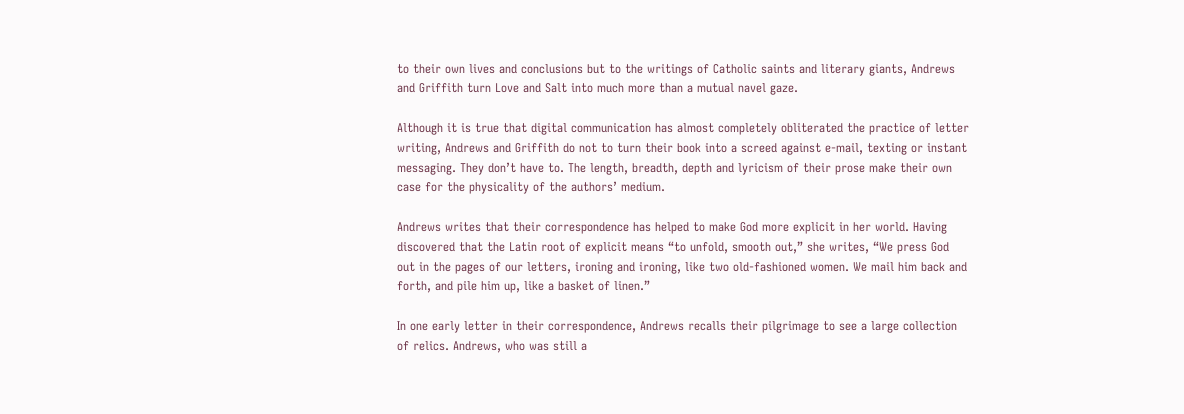to their own lives and conclusions but to the writings of Catholic saints and literary giants, Andrews and Griffith turn Love and Salt into much more than a mutual navel gaze.

Although it is true that digital communication has almost completely obliterated the practice of letter writing, Andrews and Griffith do not to turn their book into a screed against e-mail, texting or instant messaging. They don’t have to. The length, breadth, depth and lyricism of their prose make their own case for the physicality of the authors’ medium.

Andrews writes that their correspondence has helped to make God more explicit in her world. Having discovered that the Latin root of explicit means “to unfold, smooth out,” she writes, “We press God out in the pages of our letters, ironing and ironing, like two old-fashioned women. We mail him back and forth, and pile him up, like a basket of linen.”

In one early letter in their correspondence, Andrews recalls their pilgrimage to see a large collection of relics. Andrews, who was still a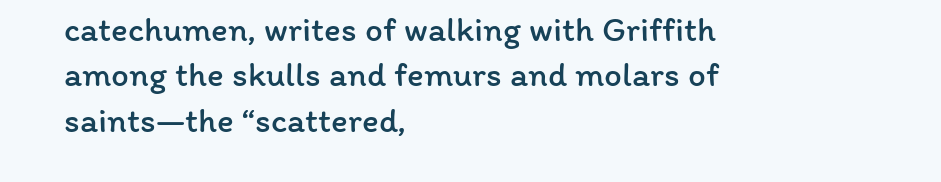catechumen, writes of walking with Griffith among the skulls and femurs and molars of saints—the “scattered,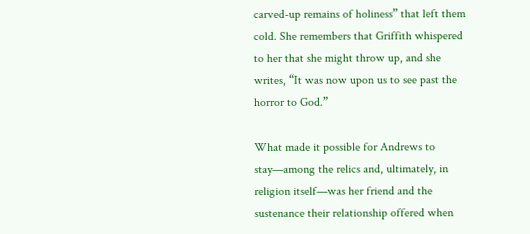carved-up remains of holiness” that left them cold. She remembers that Griffith whispered to her that she might throw up, and she writes, “It was now upon us to see past the horror to God.”

What made it possible for Andrews to stay—among the relics and, ultimately, in religion itself—was her friend and the sustenance their relationship offered when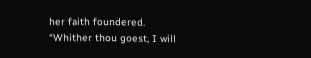her faith foundered. “Whither thou goest, I will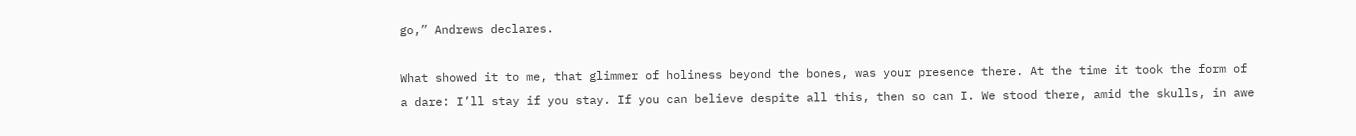go,” Andrews declares.

What showed it to me, that glimmer of holiness beyond the bones, was your presence there. At the time it took the form of a dare: I’ll stay if you stay. If you can believe despite all this, then so can I. We stood there, amid the skulls, in awe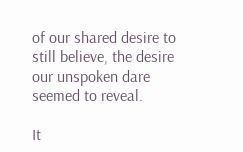of our shared desire to still believe, the desire our unspoken dare seemed to reveal.

It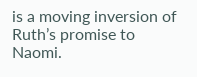is a moving inversion of Ruth’s promise to Naomi.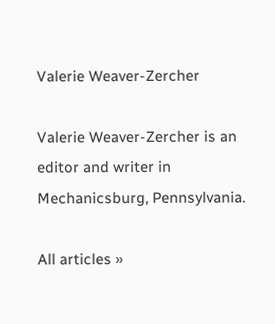Valerie Weaver-Zercher

Valerie Weaver-Zercher is an editor and writer in Mechanicsburg, Pennsylvania.

All articles »